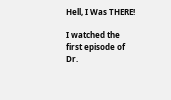Hell, I Was THERE!

I watched the first episode of Dr.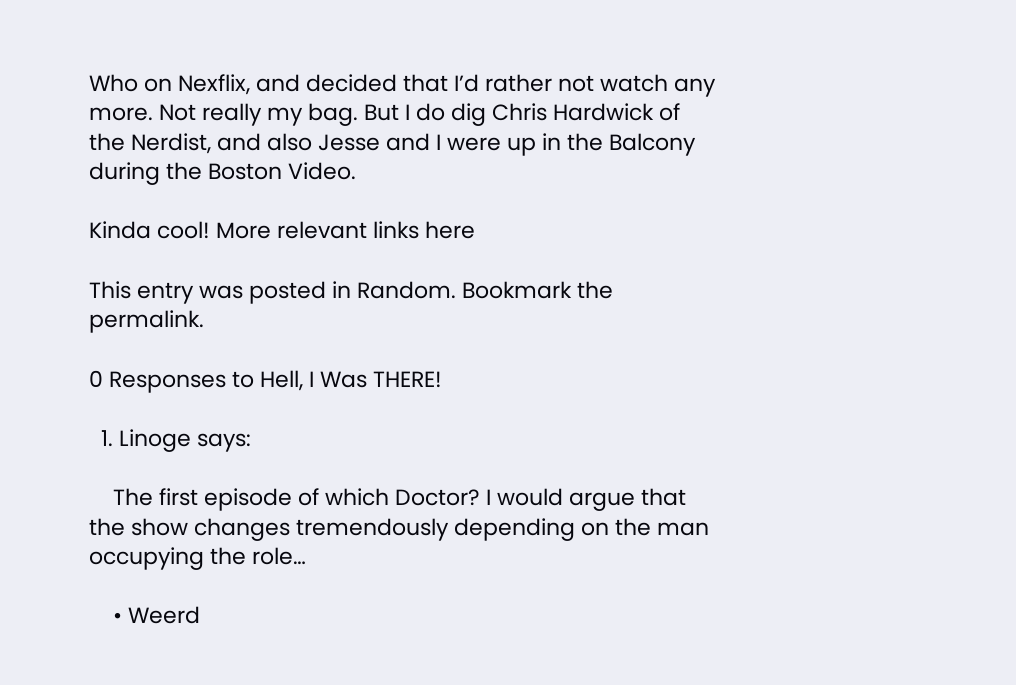Who on Nexflix, and decided that I’d rather not watch any more. Not really my bag. But I do dig Chris Hardwick of the Nerdist, and also Jesse and I were up in the Balcony during the Boston Video.

Kinda cool! More relevant links here

This entry was posted in Random. Bookmark the permalink.

0 Responses to Hell, I Was THERE!

  1. Linoge says:

    The first episode of which Doctor? I would argue that the show changes tremendously depending on the man occupying the role…

    • Weerd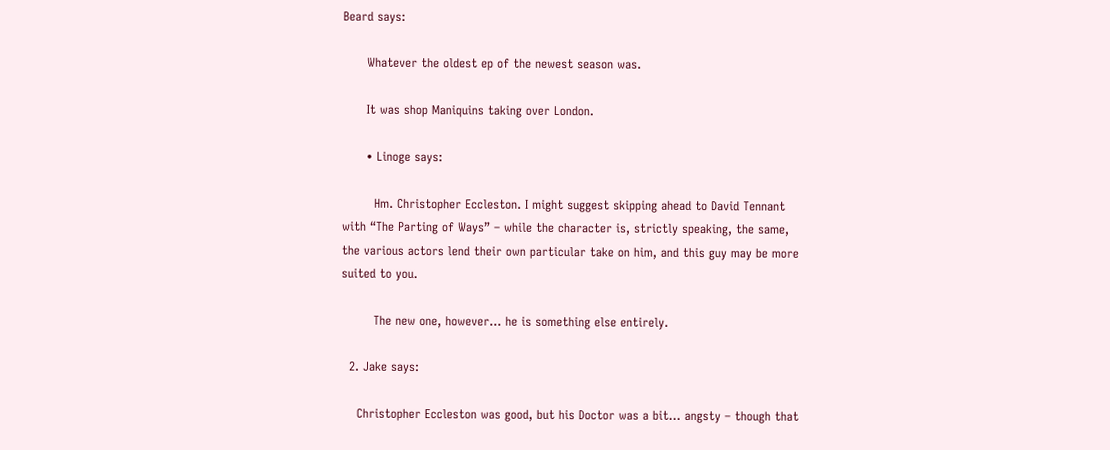Beard says:

      Whatever the oldest ep of the newest season was.

      It was shop Maniquins taking over London.

      • Linoge says:

        Hm. Christopher Eccleston. I might suggest skipping ahead to David Tennant with “The Parting of Ways” – while the character is, strictly speaking, the same, the various actors lend their own particular take on him, and this guy may be more suited to you.

        The new one, however… he is something else entirely.

  2. Jake says:

    Christopher Eccleston was good, but his Doctor was a bit… angsty – though that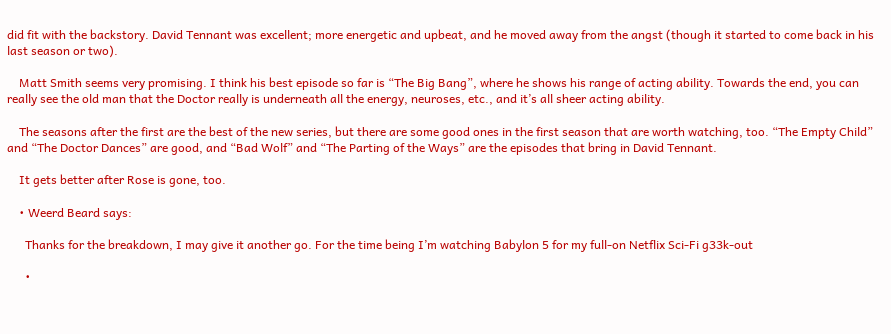did fit with the backstory. David Tennant was excellent; more energetic and upbeat, and he moved away from the angst (though it started to come back in his last season or two).

    Matt Smith seems very promising. I think his best episode so far is “The Big Bang”, where he shows his range of acting ability. Towards the end, you can really see the old man that the Doctor really is underneath all the energy, neuroses, etc., and it’s all sheer acting ability.

    The seasons after the first are the best of the new series, but there are some good ones in the first season that are worth watching, too. “The Empty Child” and “The Doctor Dances” are good, and “Bad Wolf” and “The Parting of the Ways” are the episodes that bring in David Tennant.

    It gets better after Rose is gone, too.

    • Weerd Beard says:

      Thanks for the breakdown, I may give it another go. For the time being I’m watching Babylon 5 for my full-on Netflix Sci-Fi g33k-out

      •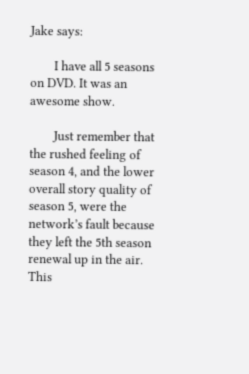Jake says:

        I have all 5 seasons on DVD. It was an awesome show.

        Just remember that the rushed feeling of season 4, and the lower overall story quality of season 5, were the network’s fault because they left the 5th season renewal up in the air. This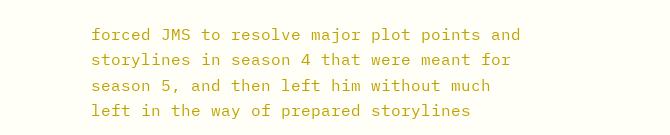forced JMS to resolve major plot points and storylines in season 4 that were meant for season 5, and then left him without much left in the way of prepared storylines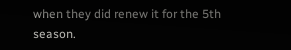when they did renew it for the 5th season.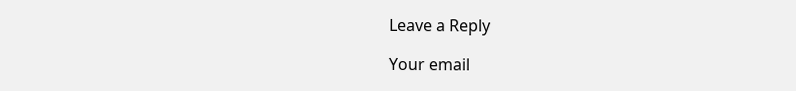Leave a Reply

Your email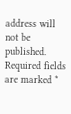address will not be published. Required fields are marked *